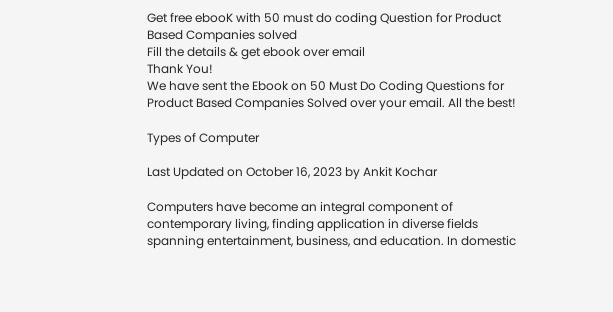Get free ebooK with 50 must do coding Question for Product Based Companies solved
Fill the details & get ebook over email
Thank You!
We have sent the Ebook on 50 Must Do Coding Questions for Product Based Companies Solved over your email. All the best!

Types of Computer

Last Updated on October 16, 2023 by Ankit Kochar

Computers have become an integral component of contemporary living, finding application in diverse fields spanning entertainment, business, and education. In domestic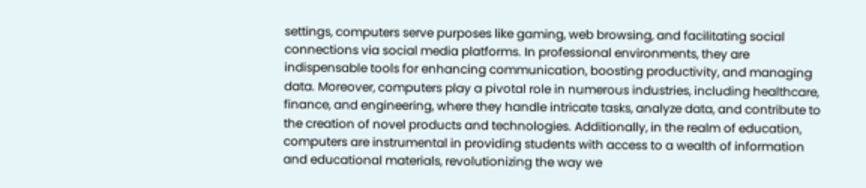settings, computers serve purposes like gaming, web browsing, and facilitating social connections via social media platforms. In professional environments, they are indispensable tools for enhancing communication, boosting productivity, and managing data. Moreover, computers play a pivotal role in numerous industries, including healthcare, finance, and engineering, where they handle intricate tasks, analyze data, and contribute to the creation of novel products and technologies. Additionally, in the realm of education, computers are instrumental in providing students with access to a wealth of information and educational materials, revolutionizing the way we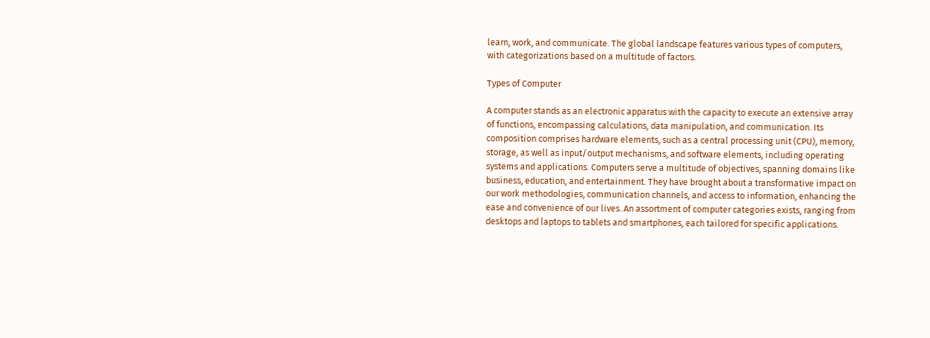learn, work, and communicate. The global landscape features various types of computers, with categorizations based on a multitude of factors.

Types of Computer

A computer stands as an electronic apparatus with the capacity to execute an extensive array of functions, encompassing calculations, data manipulation, and communication. Its composition comprises hardware elements, such as a central processing unit (CPU), memory, storage, as well as input/output mechanisms, and software elements, including operating systems and applications. Computers serve a multitude of objectives, spanning domains like business, education, and entertainment. They have brought about a transformative impact on our work methodologies, communication channels, and access to information, enhancing the ease and convenience of our lives. An assortment of computer categories exists, ranging from desktops and laptops to tablets and smartphones, each tailored for specific applications.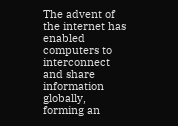The advent of the internet has enabled computers to interconnect and share information globally, forming an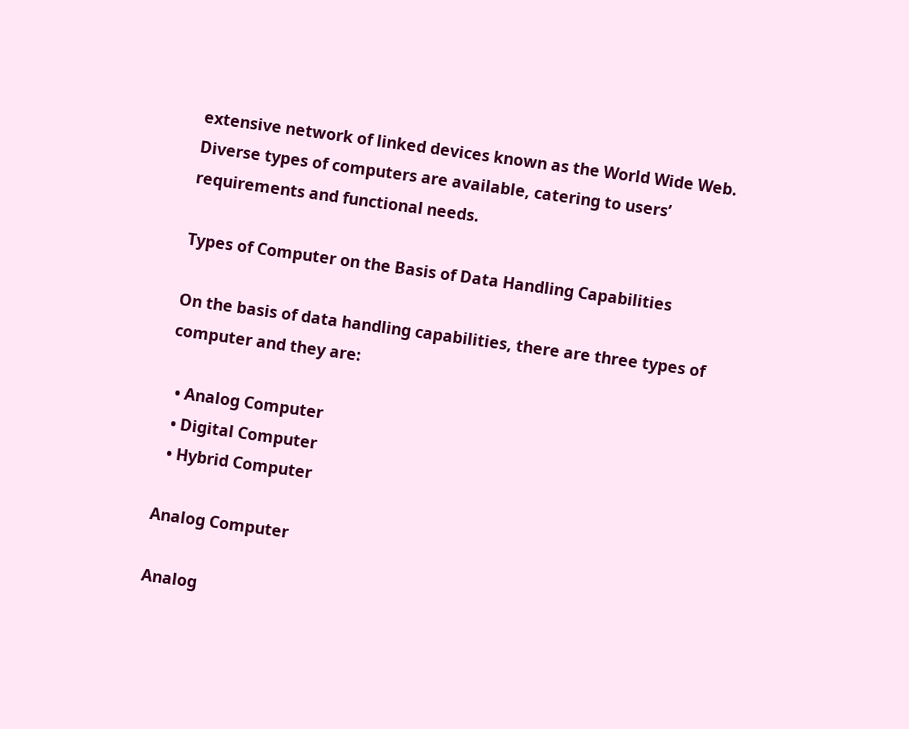extensive network of linked devices known as the World Wide Web. Diverse types of computers are available, catering to users’ requirements and functional needs.

Types of Computer on the Basis of Data Handling Capabilities

On the basis of data handling capabilities, there are three types of computer and they are:

  • Analog Computer
  • Digital Computer
  • Hybrid Computer

Analog Computer

Analog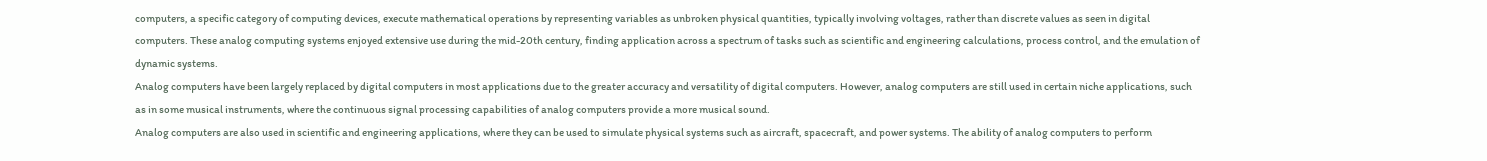computers, a specific category of computing devices, execute mathematical operations by representing variables as unbroken physical quantities, typically involving voltages, rather than discrete values as seen in digital computers. These analog computing systems enjoyed extensive use during the mid-20th century, finding application across a spectrum of tasks such as scientific and engineering calculations, process control, and the emulation of dynamic systems.
Analog computers have been largely replaced by digital computers in most applications due to the greater accuracy and versatility of digital computers. However, analog computers are still used in certain niche applications, such as in some musical instruments, where the continuous signal processing capabilities of analog computers provide a more musical sound.
Analog computers are also used in scientific and engineering applications, where they can be used to simulate physical systems such as aircraft, spacecraft, and power systems. The ability of analog computers to perform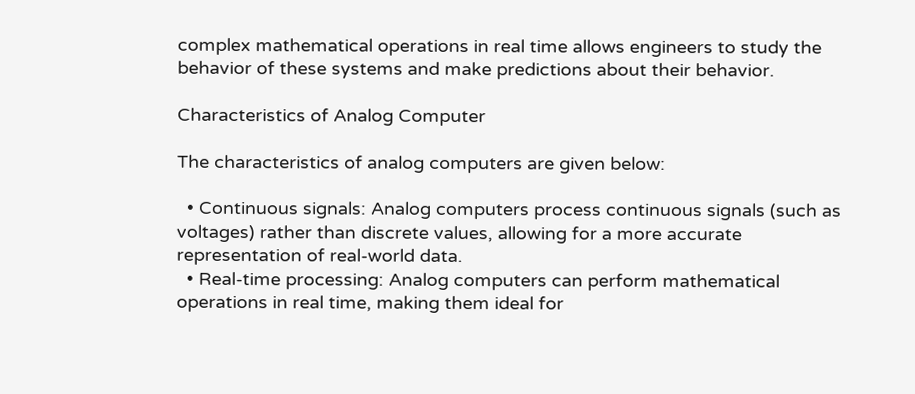complex mathematical operations in real time allows engineers to study the behavior of these systems and make predictions about their behavior.

Characteristics of Analog Computer

The characteristics of analog computers are given below:

  • Continuous signals: Analog computers process continuous signals (such as voltages) rather than discrete values, allowing for a more accurate representation of real-world data.
  • Real-time processing: Analog computers can perform mathematical operations in real time, making them ideal for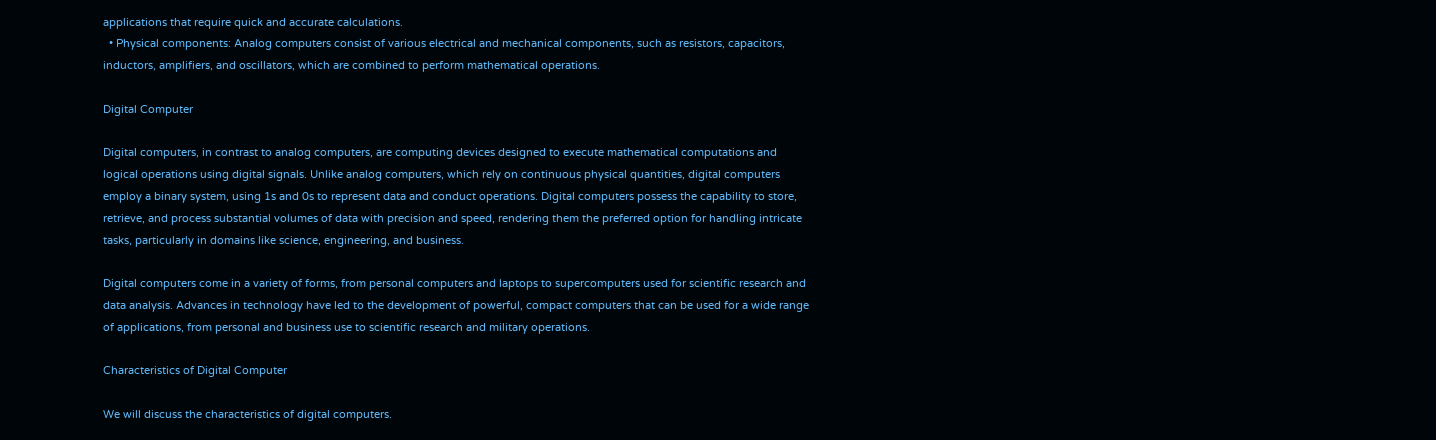applications that require quick and accurate calculations.
  • Physical components: Analog computers consist of various electrical and mechanical components, such as resistors, capacitors, inductors, amplifiers, and oscillators, which are combined to perform mathematical operations.

Digital Computer

Digital computers, in contrast to analog computers, are computing devices designed to execute mathematical computations and logical operations using digital signals. Unlike analog computers, which rely on continuous physical quantities, digital computers employ a binary system, using 1s and 0s to represent data and conduct operations. Digital computers possess the capability to store, retrieve, and process substantial volumes of data with precision and speed, rendering them the preferred option for handling intricate tasks, particularly in domains like science, engineering, and business.

Digital computers come in a variety of forms, from personal computers and laptops to supercomputers used for scientific research and data analysis. Advances in technology have led to the development of powerful, compact computers that can be used for a wide range of applications, from personal and business use to scientific research and military operations.

Characteristics of Digital Computer

We will discuss the characteristics of digital computers.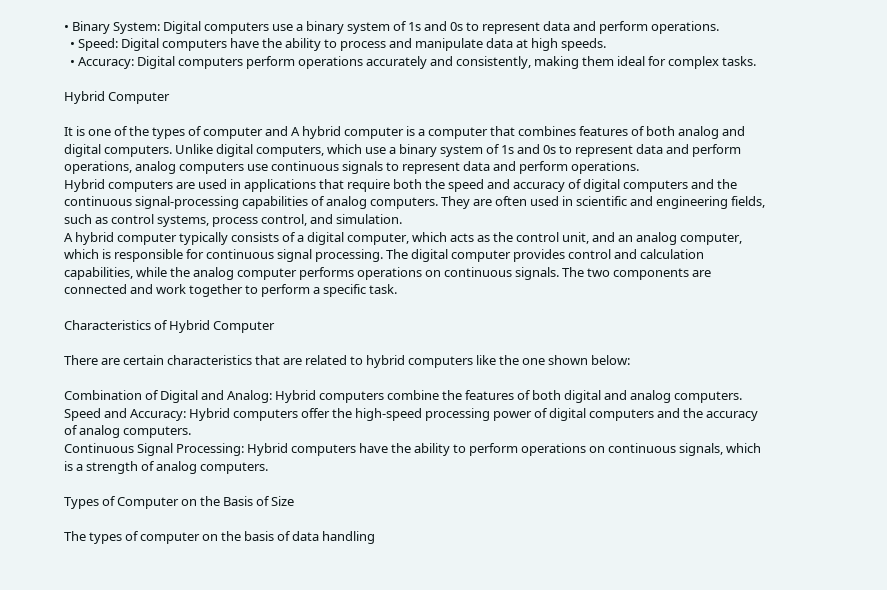• Binary System: Digital computers use a binary system of 1s and 0s to represent data and perform operations.
  • Speed: Digital computers have the ability to process and manipulate data at high speeds.
  • Accuracy: Digital computers perform operations accurately and consistently, making them ideal for complex tasks.

Hybrid Computer

It is one of the types of computer and A hybrid computer is a computer that combines features of both analog and digital computers. Unlike digital computers, which use a binary system of 1s and 0s to represent data and perform operations, analog computers use continuous signals to represent data and perform operations.
Hybrid computers are used in applications that require both the speed and accuracy of digital computers and the continuous signal-processing capabilities of analog computers. They are often used in scientific and engineering fields, such as control systems, process control, and simulation.
A hybrid computer typically consists of a digital computer, which acts as the control unit, and an analog computer, which is responsible for continuous signal processing. The digital computer provides control and calculation capabilities, while the analog computer performs operations on continuous signals. The two components are connected and work together to perform a specific task.

Characteristics of Hybrid Computer

There are certain characteristics that are related to hybrid computers like the one shown below:

Combination of Digital and Analog: Hybrid computers combine the features of both digital and analog computers.
Speed and Accuracy: Hybrid computers offer the high-speed processing power of digital computers and the accuracy of analog computers.
Continuous Signal Processing: Hybrid computers have the ability to perform operations on continuous signals, which is a strength of analog computers.

Types of Computer on the Basis of Size

The types of computer on the basis of data handling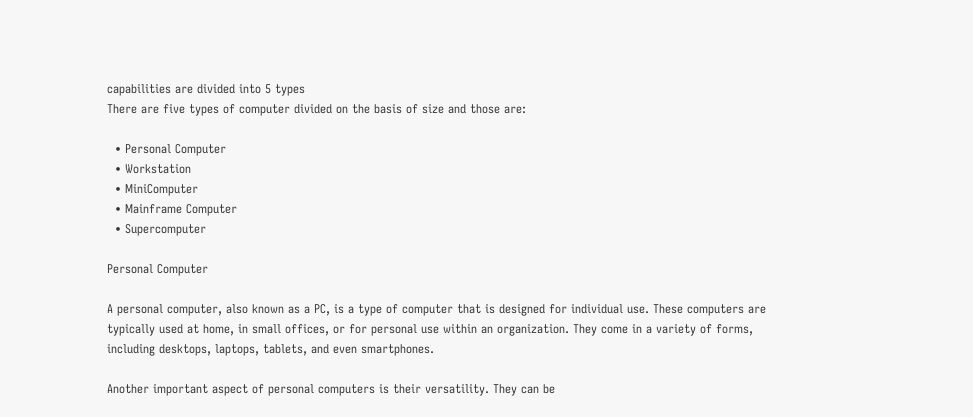capabilities are divided into 5 types
There are five types of computer divided on the basis of size and those are:

  • Personal Computer
  • Workstation
  • MiniComputer
  • Mainframe Computer
  • Supercomputer

Personal Computer

A personal computer, also known as a PC, is a type of computer that is designed for individual use. These computers are typically used at home, in small offices, or for personal use within an organization. They come in a variety of forms, including desktops, laptops, tablets, and even smartphones.

Another important aspect of personal computers is their versatility. They can be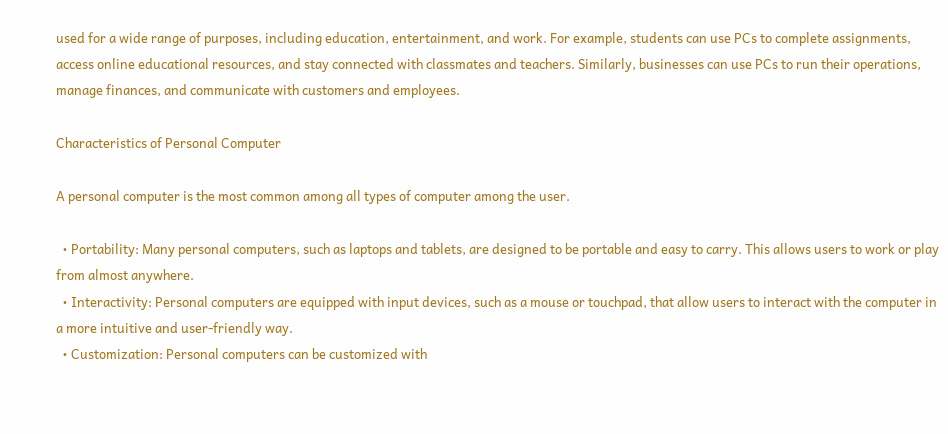used for a wide range of purposes, including education, entertainment, and work. For example, students can use PCs to complete assignments, access online educational resources, and stay connected with classmates and teachers. Similarly, businesses can use PCs to run their operations, manage finances, and communicate with customers and employees.

Characteristics of Personal Computer

A personal computer is the most common among all types of computer among the user.

  • Portability: Many personal computers, such as laptops and tablets, are designed to be portable and easy to carry. This allows users to work or play from almost anywhere.
  • Interactivity: Personal computers are equipped with input devices, such as a mouse or touchpad, that allow users to interact with the computer in a more intuitive and user-friendly way.
  • Customization: Personal computers can be customized with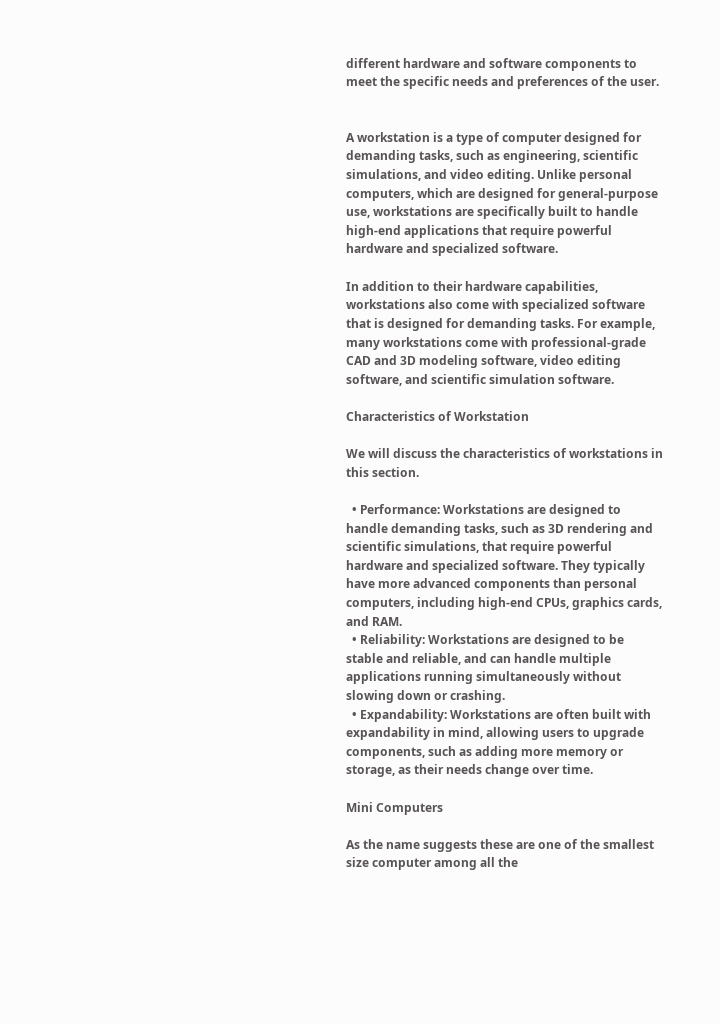different hardware and software components to meet the specific needs and preferences of the user.


A workstation is a type of computer designed for demanding tasks, such as engineering, scientific simulations, and video editing. Unlike personal computers, which are designed for general-purpose use, workstations are specifically built to handle high-end applications that require powerful hardware and specialized software.

In addition to their hardware capabilities, workstations also come with specialized software that is designed for demanding tasks. For example, many workstations come with professional-grade CAD and 3D modeling software, video editing software, and scientific simulation software.

Characteristics of Workstation

We will discuss the characteristics of workstations in this section.

  • Performance: Workstations are designed to handle demanding tasks, such as 3D rendering and scientific simulations, that require powerful hardware and specialized software. They typically have more advanced components than personal computers, including high-end CPUs, graphics cards, and RAM.
  • Reliability: Workstations are designed to be stable and reliable, and can handle multiple applications running simultaneously without slowing down or crashing.
  • Expandability: Workstations are often built with expandability in mind, allowing users to upgrade components, such as adding more memory or storage, as their needs change over time.

Mini Computers

As the name suggests these are one of the smallest size computer among all the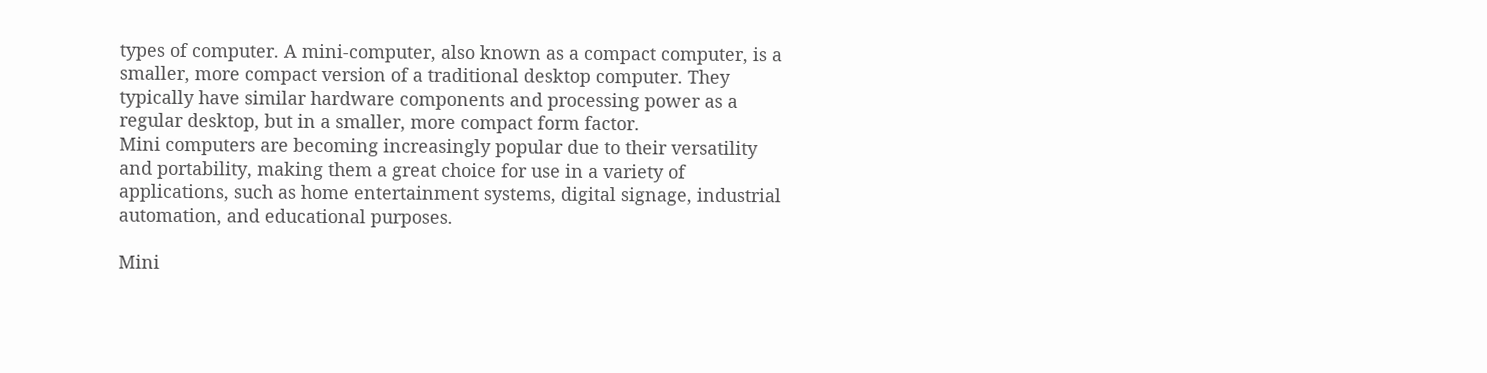types of computer. A mini-computer, also known as a compact computer, is a smaller, more compact version of a traditional desktop computer. They typically have similar hardware components and processing power as a regular desktop, but in a smaller, more compact form factor.
Mini computers are becoming increasingly popular due to their versatility and portability, making them a great choice for use in a variety of applications, such as home entertainment systems, digital signage, industrial automation, and educational purposes.

Mini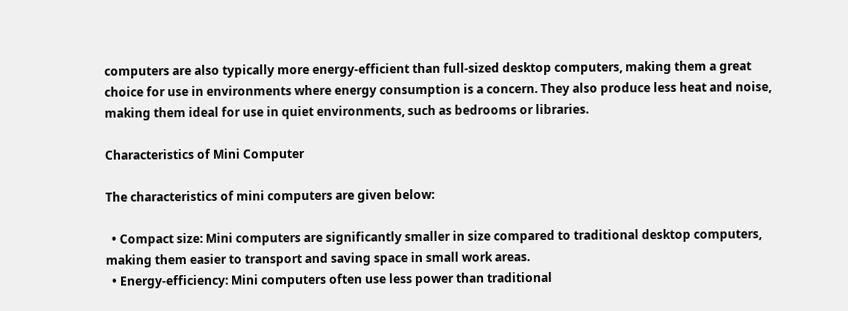computers are also typically more energy-efficient than full-sized desktop computers, making them a great choice for use in environments where energy consumption is a concern. They also produce less heat and noise, making them ideal for use in quiet environments, such as bedrooms or libraries.

Characteristics of Mini Computer

The characteristics of mini computers are given below:

  • Compact size: Mini computers are significantly smaller in size compared to traditional desktop computers, making them easier to transport and saving space in small work areas.
  • Energy-efficiency: Mini computers often use less power than traditional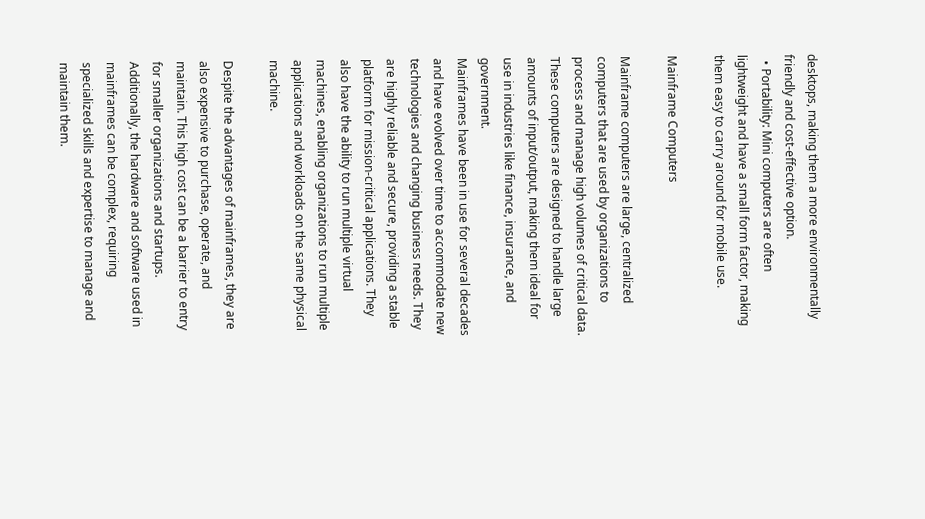desktops, making them a more environmentally friendly and cost-effective option.
  • Portability: Mini computers are often lightweight and have a small form factor, making them easy to carry around for mobile use.

Mainframe Computers

Mainframe computers are large, centralized computers that are used by organizations to process and manage high volumes of critical data. These computers are designed to handle large amounts of input/output, making them ideal for use in industries like finance, insurance, and government.
Mainframes have been in use for several decades and have evolved over time to accommodate new technologies and changing business needs. They are highly reliable and secure, providing a stable platform for mission-critical applications. They also have the ability to run multiple virtual machines, enabling organizations to run multiple applications and workloads on the same physical machine.

Despite the advantages of mainframes, they are also expensive to purchase, operate, and maintain. This high cost can be a barrier to entry for smaller organizations and startups. Additionally, the hardware and software used in mainframes can be complex, requiring specialized skills and expertise to manage and maintain them.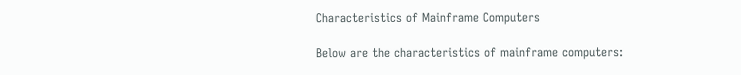Characteristics of Mainframe Computers

Below are the characteristics of mainframe computers: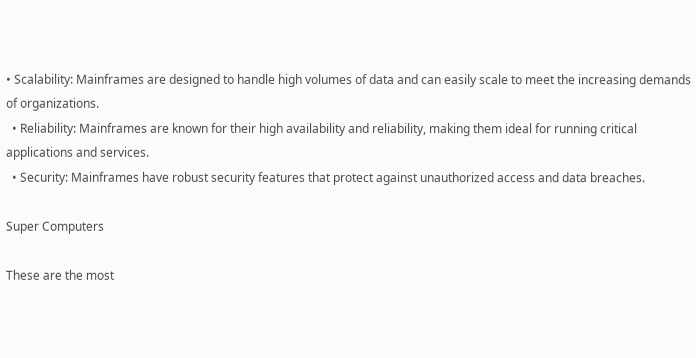• Scalability: Mainframes are designed to handle high volumes of data and can easily scale to meet the increasing demands of organizations.
  • Reliability: Mainframes are known for their high availability and reliability, making them ideal for running critical applications and services.
  • Security: Mainframes have robust security features that protect against unauthorized access and data breaches.

Super Computers

These are the most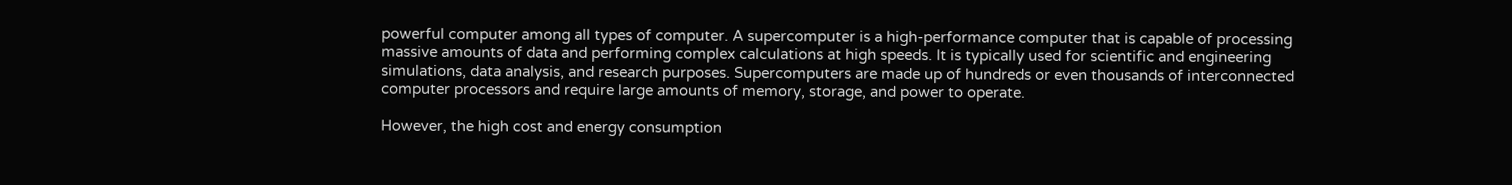powerful computer among all types of computer. A supercomputer is a high-performance computer that is capable of processing massive amounts of data and performing complex calculations at high speeds. It is typically used for scientific and engineering simulations, data analysis, and research purposes. Supercomputers are made up of hundreds or even thousands of interconnected computer processors and require large amounts of memory, storage, and power to operate.

However, the high cost and energy consumption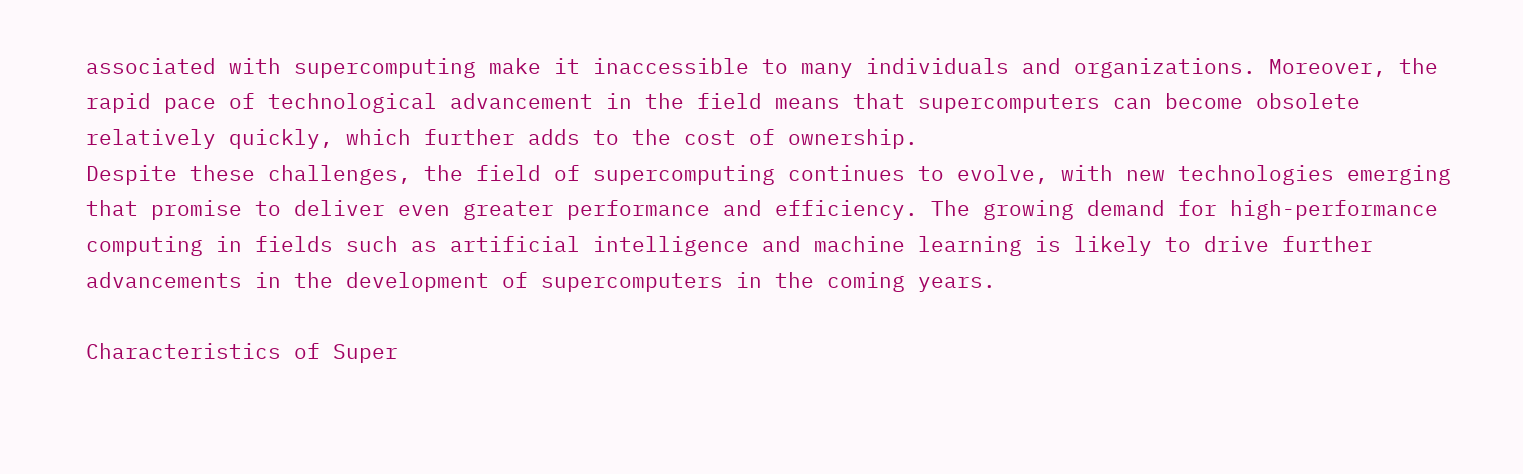associated with supercomputing make it inaccessible to many individuals and organizations. Moreover, the rapid pace of technological advancement in the field means that supercomputers can become obsolete relatively quickly, which further adds to the cost of ownership.
Despite these challenges, the field of supercomputing continues to evolve, with new technologies emerging that promise to deliver even greater performance and efficiency. The growing demand for high-performance computing in fields such as artificial intelligence and machine learning is likely to drive further advancements in the development of supercomputers in the coming years.

Characteristics of Super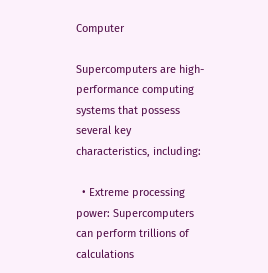Computer

Supercomputers are high-performance computing systems that possess several key characteristics, including:

  • Extreme processing power: Supercomputers can perform trillions of calculations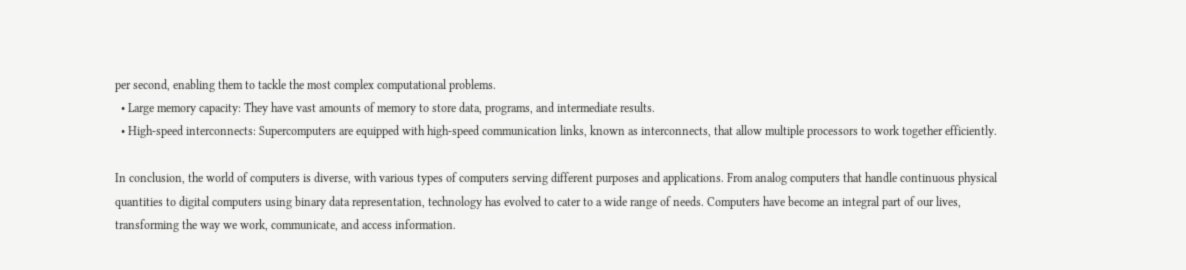per second, enabling them to tackle the most complex computational problems.
  • Large memory capacity: They have vast amounts of memory to store data, programs, and intermediate results.
  • High-speed interconnects: Supercomputers are equipped with high-speed communication links, known as interconnects, that allow multiple processors to work together efficiently.

In conclusion, the world of computers is diverse, with various types of computers serving different purposes and applications. From analog computers that handle continuous physical quantities to digital computers using binary data representation, technology has evolved to cater to a wide range of needs. Computers have become an integral part of our lives, transforming the way we work, communicate, and access information.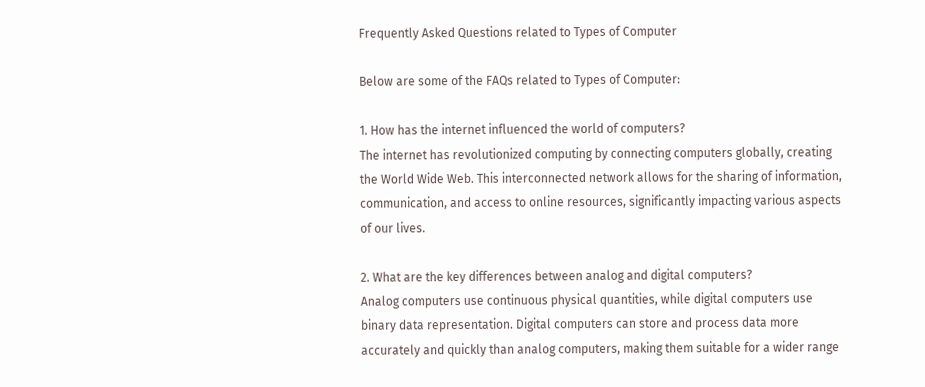Frequently Asked Questions related to Types of Computer

Below are some of the FAQs related to Types of Computer:

1. How has the internet influenced the world of computers?
The internet has revolutionized computing by connecting computers globally, creating the World Wide Web. This interconnected network allows for the sharing of information, communication, and access to online resources, significantly impacting various aspects of our lives.

2. What are the key differences between analog and digital computers?
Analog computers use continuous physical quantities, while digital computers use binary data representation. Digital computers can store and process data more accurately and quickly than analog computers, making them suitable for a wider range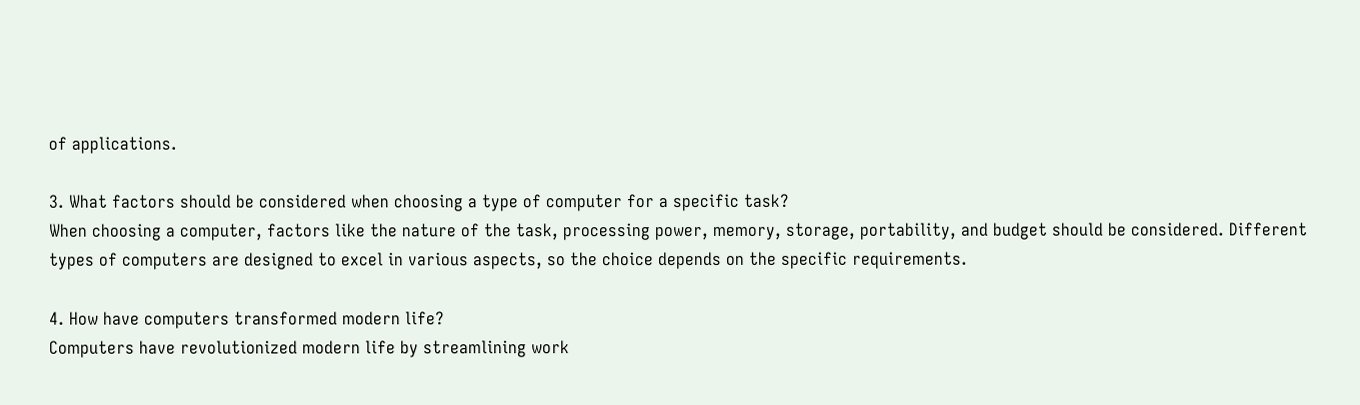of applications.

3. What factors should be considered when choosing a type of computer for a specific task?
When choosing a computer, factors like the nature of the task, processing power, memory, storage, portability, and budget should be considered. Different types of computers are designed to excel in various aspects, so the choice depends on the specific requirements.

4. How have computers transformed modern life?
Computers have revolutionized modern life by streamlining work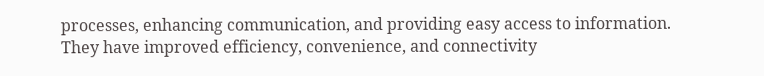processes, enhancing communication, and providing easy access to information. They have improved efficiency, convenience, and connectivity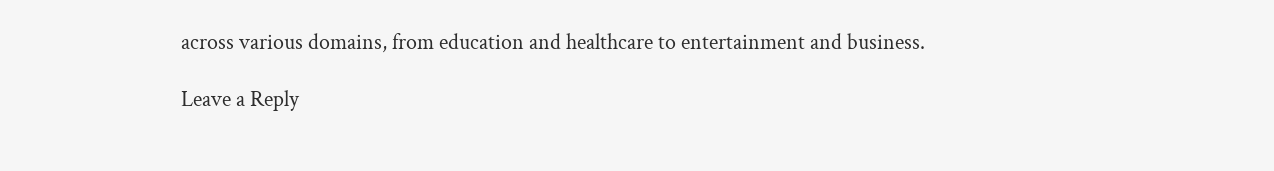across various domains, from education and healthcare to entertainment and business.

Leave a Reply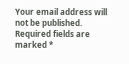Your email address will not be published. Required fields are marked *